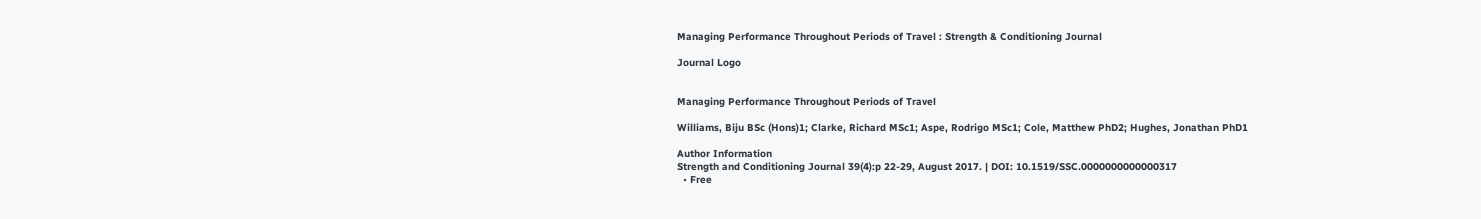Managing Performance Throughout Periods of Travel : Strength & Conditioning Journal

Journal Logo


Managing Performance Throughout Periods of Travel

Williams, Biju BSc (Hons)1; Clarke, Richard MSc1; Aspe, Rodrigo MSc1; Cole, Matthew PhD2; Hughes, Jonathan PhD1

Author Information
Strength and Conditioning Journal 39(4):p 22-29, August 2017. | DOI: 10.1519/SSC.0000000000000317
  • Free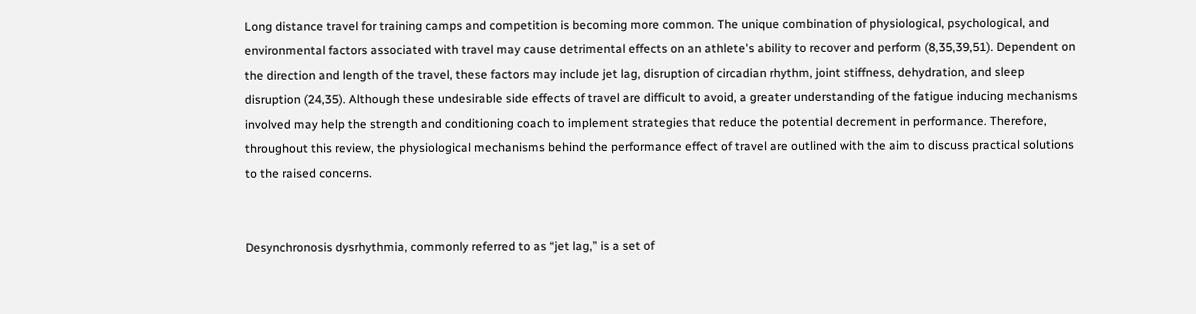Long distance travel for training camps and competition is becoming more common. The unique combination of physiological, psychological, and environmental factors associated with travel may cause detrimental effects on an athlete's ability to recover and perform (8,35,39,51). Dependent on the direction and length of the travel, these factors may include jet lag, disruption of circadian rhythm, joint stiffness, dehydration, and sleep disruption (24,35). Although these undesirable side effects of travel are difficult to avoid, a greater understanding of the fatigue inducing mechanisms involved may help the strength and conditioning coach to implement strategies that reduce the potential decrement in performance. Therefore, throughout this review, the physiological mechanisms behind the performance effect of travel are outlined with the aim to discuss practical solutions to the raised concerns.


Desynchronosis dysrhythmia, commonly referred to as “jet lag,” is a set of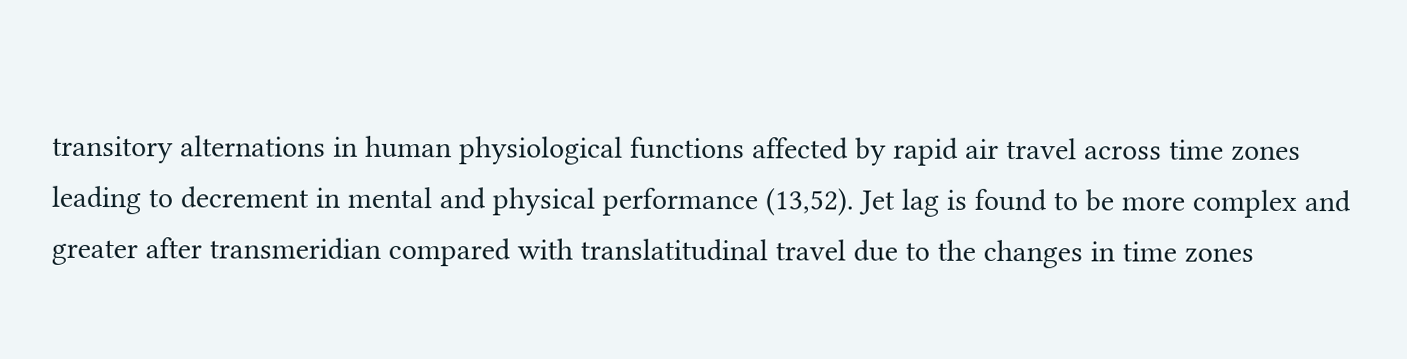transitory alternations in human physiological functions affected by rapid air travel across time zones leading to decrement in mental and physical performance (13,52). Jet lag is found to be more complex and greater after transmeridian compared with translatitudinal travel due to the changes in time zones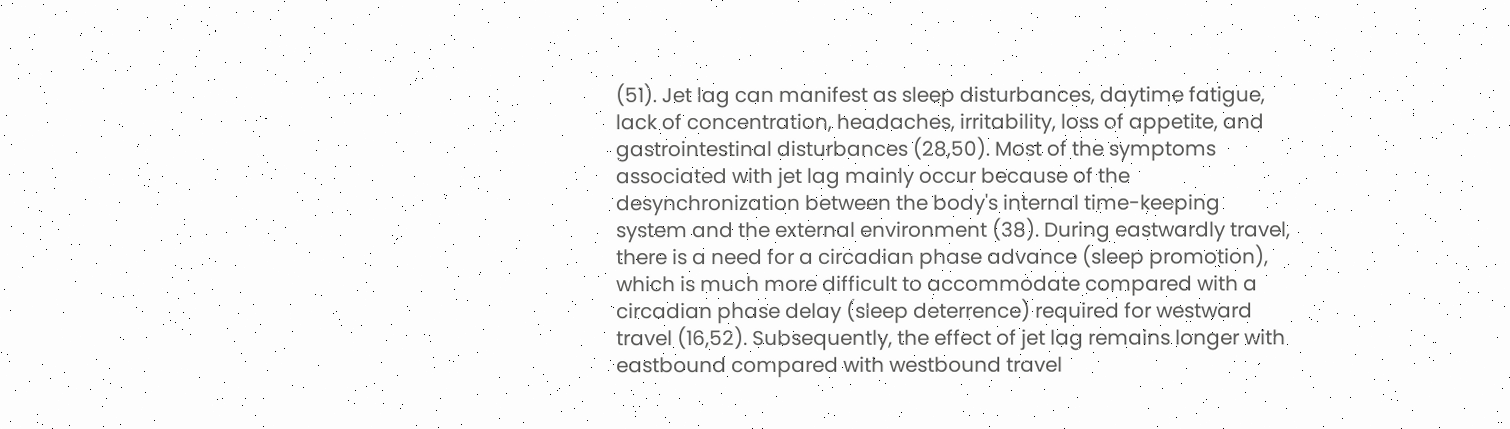(51). Jet lag can manifest as sleep disturbances, daytime fatigue, lack of concentration, headaches, irritability, loss of appetite, and gastrointestinal disturbances (28,50). Most of the symptoms associated with jet lag mainly occur because of the desynchronization between the body's internal time-keeping system and the external environment (38). During eastwardly travel, there is a need for a circadian phase advance (sleep promotion), which is much more difficult to accommodate compared with a circadian phase delay (sleep deterrence) required for westward travel (16,52). Subsequently, the effect of jet lag remains longer with eastbound compared with westbound travel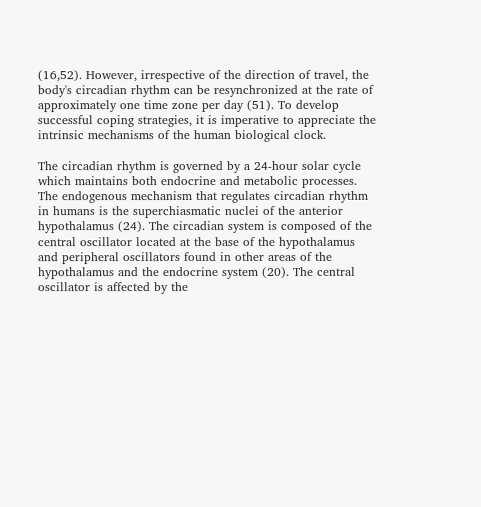(16,52). However, irrespective of the direction of travel, the body's circadian rhythm can be resynchronized at the rate of approximately one time zone per day (51). To develop successful coping strategies, it is imperative to appreciate the intrinsic mechanisms of the human biological clock.

The circadian rhythm is governed by a 24-hour solar cycle which maintains both endocrine and metabolic processes. The endogenous mechanism that regulates circadian rhythm in humans is the superchiasmatic nuclei of the anterior hypothalamus (24). The circadian system is composed of the central oscillator located at the base of the hypothalamus and peripheral oscillators found in other areas of the hypothalamus and the endocrine system (20). The central oscillator is affected by the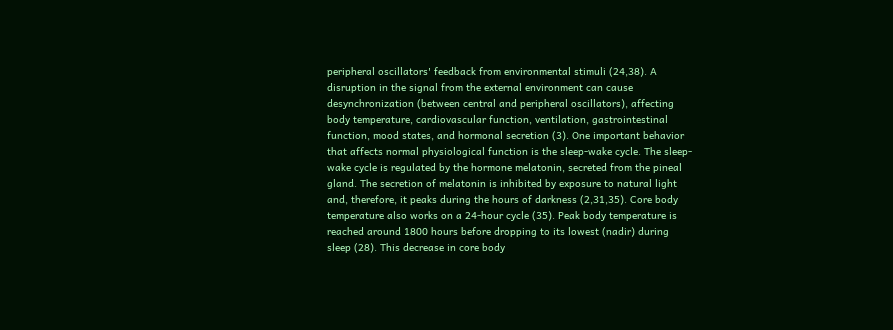peripheral oscillators' feedback from environmental stimuli (24,38). A disruption in the signal from the external environment can cause desynchronization (between central and peripheral oscillators), affecting body temperature, cardiovascular function, ventilation, gastrointestinal function, mood states, and hormonal secretion (3). One important behavior that affects normal physiological function is the sleep-wake cycle. The sleep-wake cycle is regulated by the hormone melatonin, secreted from the pineal gland. The secretion of melatonin is inhibited by exposure to natural light and, therefore, it peaks during the hours of darkness (2,31,35). Core body temperature also works on a 24-hour cycle (35). Peak body temperature is reached around 1800 hours before dropping to its lowest (nadir) during sleep (28). This decrease in core body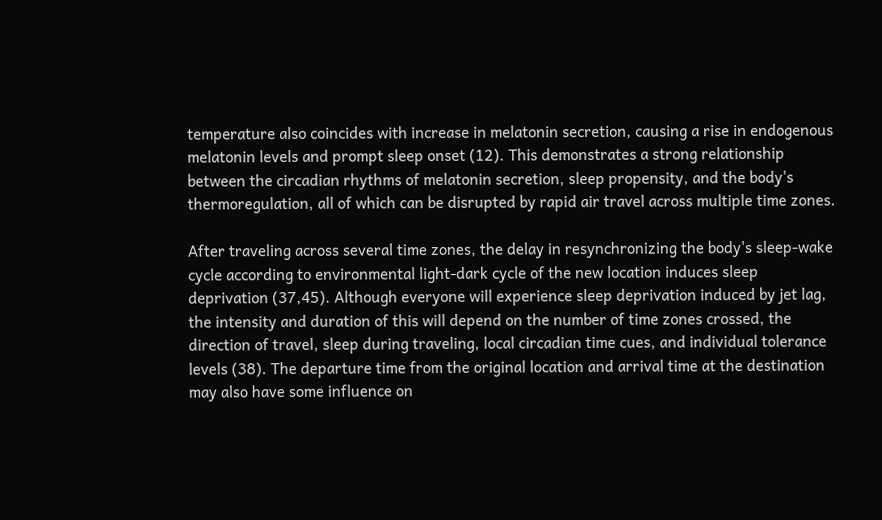temperature also coincides with increase in melatonin secretion, causing a rise in endogenous melatonin levels and prompt sleep onset (12). This demonstrates a strong relationship between the circadian rhythms of melatonin secretion, sleep propensity, and the body's thermoregulation, all of which can be disrupted by rapid air travel across multiple time zones.

After traveling across several time zones, the delay in resynchronizing the body's sleep-wake cycle according to environmental light-dark cycle of the new location induces sleep deprivation (37,45). Although everyone will experience sleep deprivation induced by jet lag, the intensity and duration of this will depend on the number of time zones crossed, the direction of travel, sleep during traveling, local circadian time cues, and individual tolerance levels (38). The departure time from the original location and arrival time at the destination may also have some influence on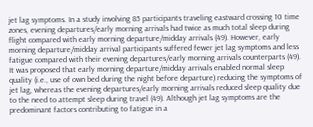jet lag symptoms. In a study involving 85 participants traveling eastward crossing 10 time zones, evening departures/early morning arrivals had twice as much total sleep during flight compared with early morning departure/midday arrivals (49). However, early morning departure/midday arrival participants suffered fewer jet lag symptoms and less fatigue compared with their evening departures/early morning arrivals counterparts (49). It was proposed that early morning departure/midday arrivals enabled normal sleep quality (i.e., use of own bed during the night before departure) reducing the symptoms of jet lag, whereas the evening departures/early morning arrivals reduced sleep quality due to the need to attempt sleep during travel (49). Although jet lag symptoms are the predominant factors contributing to fatigue in a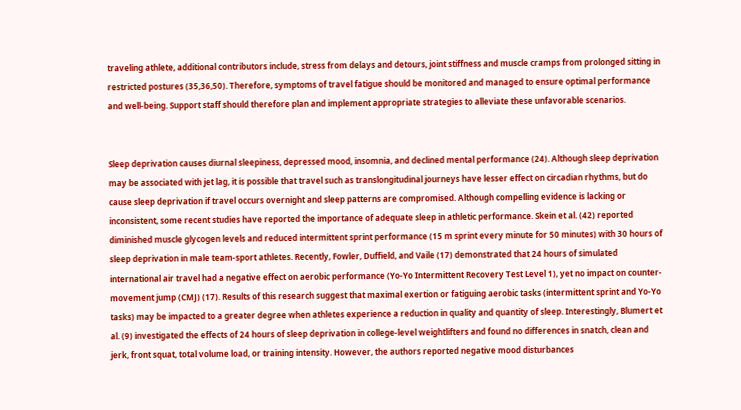traveling athlete, additional contributors include, stress from delays and detours, joint stiffness and muscle cramps from prolonged sitting in restricted postures (35,36,50). Therefore, symptoms of travel fatigue should be monitored and managed to ensure optimal performance and well-being. Support staff should therefore plan and implement appropriate strategies to alleviate these unfavorable scenarios.


Sleep deprivation causes diurnal sleepiness, depressed mood, insomnia, and declined mental performance (24). Although sleep deprivation may be associated with jet lag, it is possible that travel such as translongitudinal journeys have lesser effect on circadian rhythms, but do cause sleep deprivation if travel occurs overnight and sleep patterns are compromised. Although compelling evidence is lacking or inconsistent, some recent studies have reported the importance of adequate sleep in athletic performance. Skein et al. (42) reported diminished muscle glycogen levels and reduced intermittent sprint performance (15 m sprint every minute for 50 minutes) with 30 hours of sleep deprivation in male team-sport athletes. Recently, Fowler, Duffield, and Vaile (17) demonstrated that 24 hours of simulated international air travel had a negative effect on aerobic performance (Yo-Yo Intermittent Recovery Test Level 1), yet no impact on counter-movement jump (CMJ) (17). Results of this research suggest that maximal exertion or fatiguing aerobic tasks (intermittent sprint and Yo-Yo tasks) may be impacted to a greater degree when athletes experience a reduction in quality and quantity of sleep. Interestingly, Blumert et al. (9) investigated the effects of 24 hours of sleep deprivation in college-level weightlifters and found no differences in snatch, clean and jerk, front squat, total volume load, or training intensity. However, the authors reported negative mood disturbances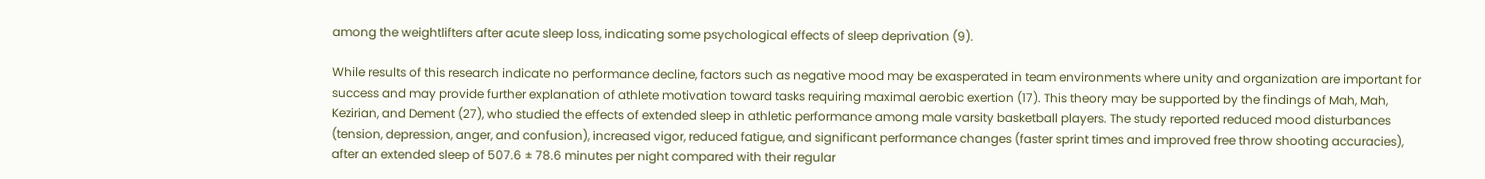among the weightlifters after acute sleep loss, indicating some psychological effects of sleep deprivation (9).

While results of this research indicate no performance decline, factors such as negative mood may be exasperated in team environments where unity and organization are important for success and may provide further explanation of athlete motivation toward tasks requiring maximal aerobic exertion (17). This theory may be supported by the findings of Mah, Mah, Kezirian, and Dement (27), who studied the effects of extended sleep in athletic performance among male varsity basketball players. The study reported reduced mood disturbances (tension, depression, anger, and confusion), increased vigor, reduced fatigue, and significant performance changes (faster sprint times and improved free throw shooting accuracies), after an extended sleep of 507.6 ± 78.6 minutes per night compared with their regular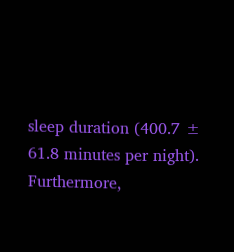sleep duration (400.7 ± 61.8 minutes per night). Furthermore,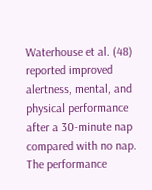Waterhouse et al. (48) reported improved alertness, mental, and physical performance after a 30-minute nap compared with no nap. The performance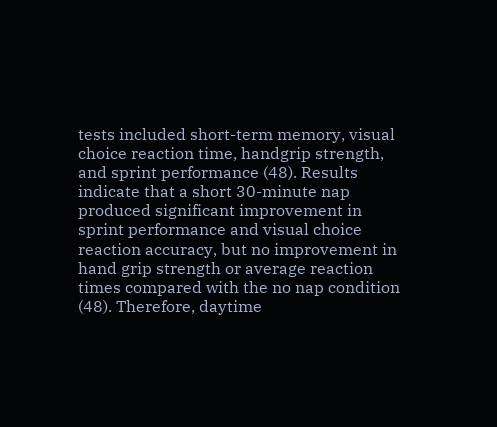tests included short-term memory, visual choice reaction time, handgrip strength, and sprint performance (48). Results indicate that a short 30-minute nap produced significant improvement in sprint performance and visual choice reaction accuracy, but no improvement in hand grip strength or average reaction times compared with the no nap condition (48). Therefore, daytime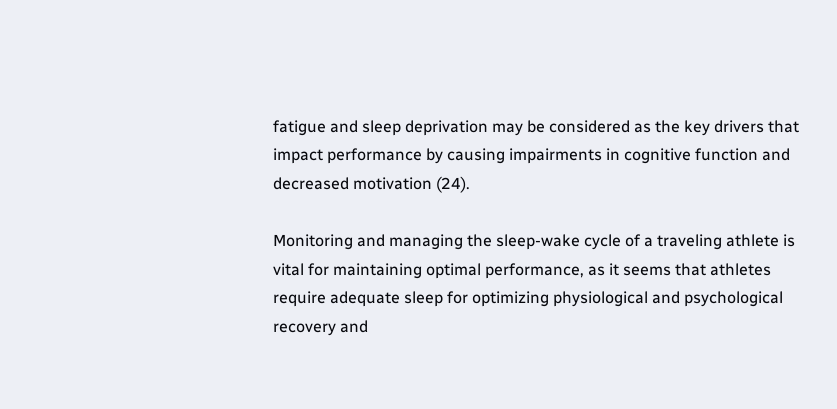fatigue and sleep deprivation may be considered as the key drivers that impact performance by causing impairments in cognitive function and decreased motivation (24).

Monitoring and managing the sleep-wake cycle of a traveling athlete is vital for maintaining optimal performance, as it seems that athletes require adequate sleep for optimizing physiological and psychological recovery and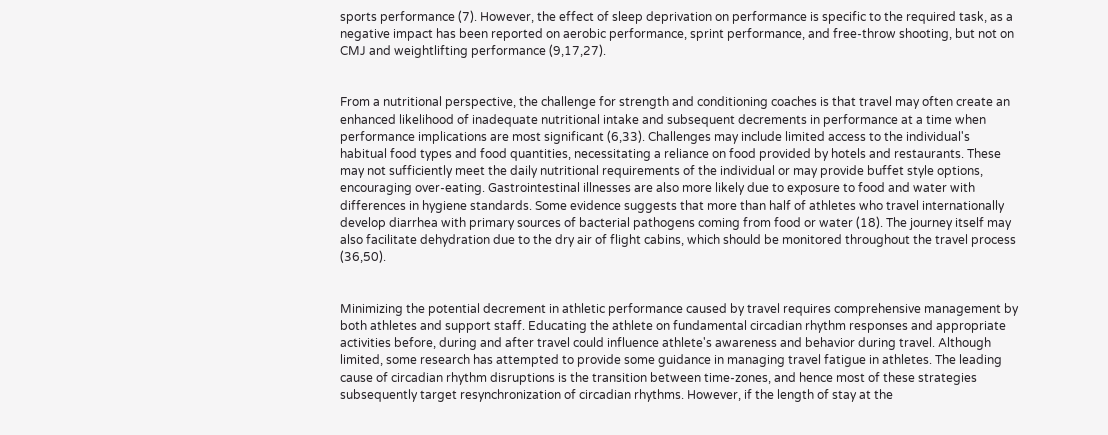sports performance (7). However, the effect of sleep deprivation on performance is specific to the required task, as a negative impact has been reported on aerobic performance, sprint performance, and free-throw shooting, but not on CMJ and weightlifting performance (9,17,27).


From a nutritional perspective, the challenge for strength and conditioning coaches is that travel may often create an enhanced likelihood of inadequate nutritional intake and subsequent decrements in performance at a time when performance implications are most significant (6,33). Challenges may include limited access to the individual's habitual food types and food quantities, necessitating a reliance on food provided by hotels and restaurants. These may not sufficiently meet the daily nutritional requirements of the individual or may provide buffet style options, encouraging over-eating. Gastrointestinal illnesses are also more likely due to exposure to food and water with differences in hygiene standards. Some evidence suggests that more than half of athletes who travel internationally develop diarrhea with primary sources of bacterial pathogens coming from food or water (18). The journey itself may also facilitate dehydration due to the dry air of flight cabins, which should be monitored throughout the travel process (36,50).


Minimizing the potential decrement in athletic performance caused by travel requires comprehensive management by both athletes and support staff. Educating the athlete on fundamental circadian rhythm responses and appropriate activities before, during and after travel could influence athlete's awareness and behavior during travel. Although limited, some research has attempted to provide some guidance in managing travel fatigue in athletes. The leading cause of circadian rhythm disruptions is the transition between time-zones, and hence most of these strategies subsequently target resynchronization of circadian rhythms. However, if the length of stay at the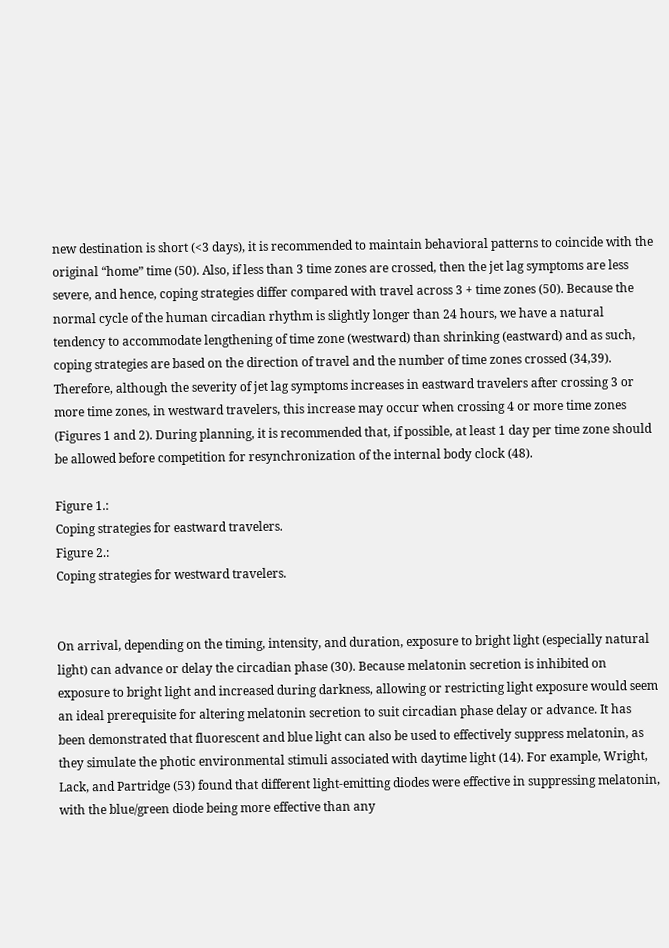new destination is short (<3 days), it is recommended to maintain behavioral patterns to coincide with the original “home” time (50). Also, if less than 3 time zones are crossed, then the jet lag symptoms are less severe, and hence, coping strategies differ compared with travel across 3 + time zones (50). Because the normal cycle of the human circadian rhythm is slightly longer than 24 hours, we have a natural tendency to accommodate lengthening of time zone (westward) than shrinking (eastward) and as such, coping strategies are based on the direction of travel and the number of time zones crossed (34,39). Therefore, although the severity of jet lag symptoms increases in eastward travelers after crossing 3 or more time zones, in westward travelers, this increase may occur when crossing 4 or more time zones (Figures 1 and 2). During planning, it is recommended that, if possible, at least 1 day per time zone should be allowed before competition for resynchronization of the internal body clock (48).

Figure 1.:
Coping strategies for eastward travelers.
Figure 2.:
Coping strategies for westward travelers.


On arrival, depending on the timing, intensity, and duration, exposure to bright light (especially natural light) can advance or delay the circadian phase (30). Because melatonin secretion is inhibited on exposure to bright light and increased during darkness, allowing or restricting light exposure would seem an ideal prerequisite for altering melatonin secretion to suit circadian phase delay or advance. It has been demonstrated that fluorescent and blue light can also be used to effectively suppress melatonin, as they simulate the photic environmental stimuli associated with daytime light (14). For example, Wright, Lack, and Partridge (53) found that different light-emitting diodes were effective in suppressing melatonin, with the blue/green diode being more effective than any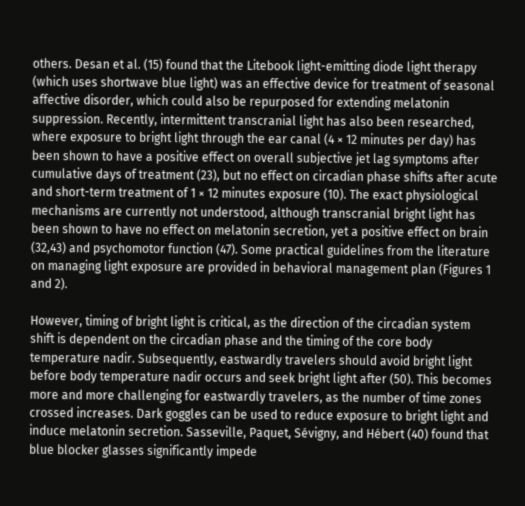others. Desan et al. (15) found that the Litebook light-emitting diode light therapy (which uses shortwave blue light) was an effective device for treatment of seasonal affective disorder, which could also be repurposed for extending melatonin suppression. Recently, intermittent transcranial light has also been researched, where exposure to bright light through the ear canal (4 × 12 minutes per day) has been shown to have a positive effect on overall subjective jet lag symptoms after cumulative days of treatment (23), but no effect on circadian phase shifts after acute and short-term treatment of 1 × 12 minutes exposure (10). The exact physiological mechanisms are currently not understood, although transcranial bright light has been shown to have no effect on melatonin secretion, yet a positive effect on brain (32,43) and psychomotor function (47). Some practical guidelines from the literature on managing light exposure are provided in behavioral management plan (Figures 1 and 2).

However, timing of bright light is critical, as the direction of the circadian system shift is dependent on the circadian phase and the timing of the core body temperature nadir. Subsequently, eastwardly travelers should avoid bright light before body temperature nadir occurs and seek bright light after (50). This becomes more and more challenging for eastwardly travelers, as the number of time zones crossed increases. Dark goggles can be used to reduce exposure to bright light and induce melatonin secretion. Sasseville, Paquet, Sévigny, and Hébert (40) found that blue blocker glasses significantly impede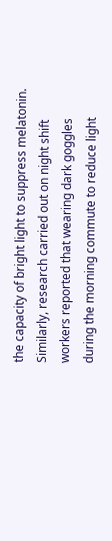the capacity of bright light to suppress melatonin. Similarly, research carried out on night shift workers reported that wearing dark goggles during the morning commute to reduce light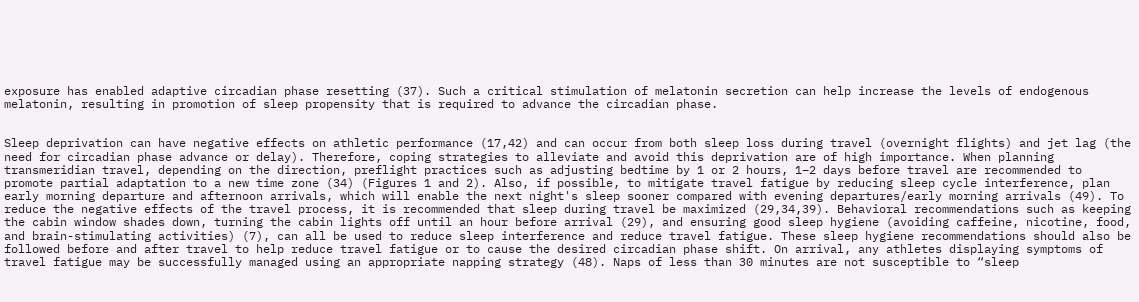exposure has enabled adaptive circadian phase resetting (37). Such a critical stimulation of melatonin secretion can help increase the levels of endogenous melatonin, resulting in promotion of sleep propensity that is required to advance the circadian phase.


Sleep deprivation can have negative effects on athletic performance (17,42) and can occur from both sleep loss during travel (overnight flights) and jet lag (the need for circadian phase advance or delay). Therefore, coping strategies to alleviate and avoid this deprivation are of high importance. When planning transmeridian travel, depending on the direction, preflight practices such as adjusting bedtime by 1 or 2 hours, 1–2 days before travel are recommended to promote partial adaptation to a new time zone (34) (Figures 1 and 2). Also, if possible, to mitigate travel fatigue by reducing sleep cycle interference, plan early morning departure and afternoon arrivals, which will enable the next night's sleep sooner compared with evening departures/early morning arrivals (49). To reduce the negative effects of the travel process, it is recommended that sleep during travel be maximized (29,34,39). Behavioral recommendations such as keeping the cabin window shades down, turning the cabin lights off until an hour before arrival (29), and ensuring good sleep hygiene (avoiding caffeine, nicotine, food, and brain-stimulating activities) (7), can all be used to reduce sleep interference and reduce travel fatigue. These sleep hygiene recommendations should also be followed before and after travel to help reduce travel fatigue or to cause the desired circadian phase shift. On arrival, any athletes displaying symptoms of travel fatigue may be successfully managed using an appropriate napping strategy (48). Naps of less than 30 minutes are not susceptible to “sleep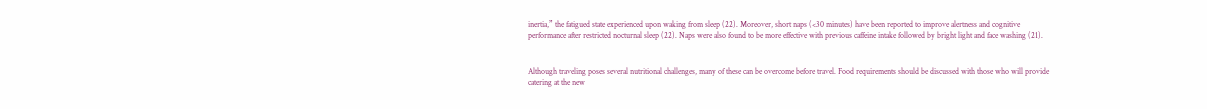inertia,” the fatigued state experienced upon waking from sleep (22). Moreover, short naps (<30 minutes) have been reported to improve alertness and cognitive performance after restricted nocturnal sleep (22). Naps were also found to be more effective with previous caffeine intake followed by bright light and face washing (21).


Although traveling poses several nutritional challenges, many of these can be overcome before travel. Food requirements should be discussed with those who will provide catering at the new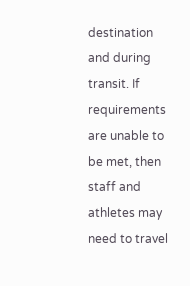destination and during transit. If requirements are unable to be met, then staff and athletes may need to travel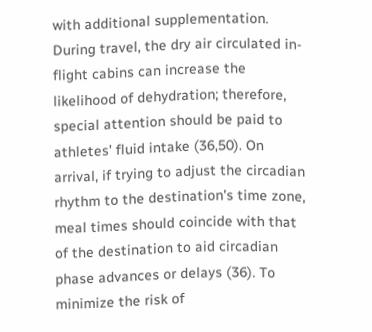with additional supplementation. During travel, the dry air circulated in-flight cabins can increase the likelihood of dehydration; therefore, special attention should be paid to athletes' fluid intake (36,50). On arrival, if trying to adjust the circadian rhythm to the destination's time zone, meal times should coincide with that of the destination to aid circadian phase advances or delays (36). To minimize the risk of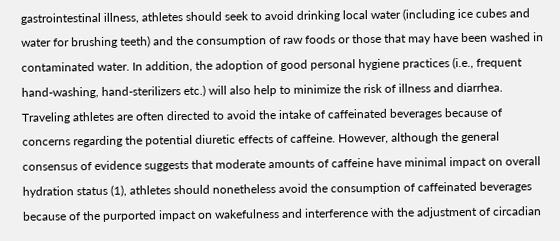gastrointestinal illness, athletes should seek to avoid drinking local water (including ice cubes and water for brushing teeth) and the consumption of raw foods or those that may have been washed in contaminated water. In addition, the adoption of good personal hygiene practices (i.e., frequent hand-washing, hand-sterilizers etc.) will also help to minimize the risk of illness and diarrhea. Traveling athletes are often directed to avoid the intake of caffeinated beverages because of concerns regarding the potential diuretic effects of caffeine. However, although the general consensus of evidence suggests that moderate amounts of caffeine have minimal impact on overall hydration status (1), athletes should nonetheless avoid the consumption of caffeinated beverages because of the purported impact on wakefulness and interference with the adjustment of circadian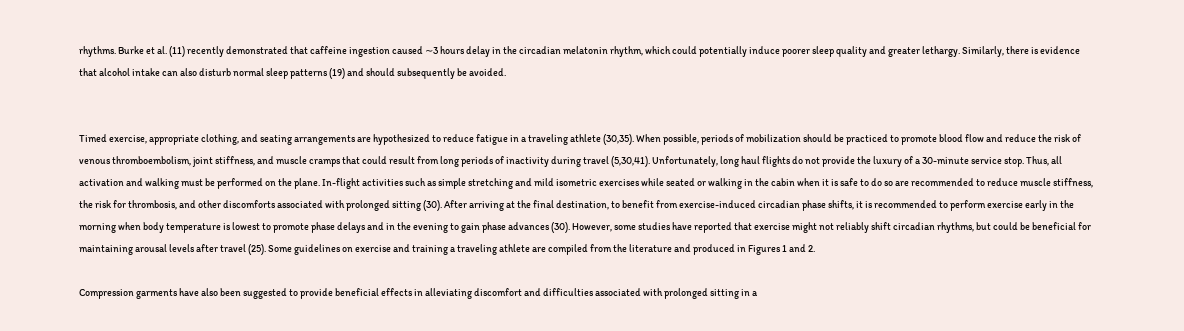rhythms. Burke et al. (11) recently demonstrated that caffeine ingestion caused ∼3 hours delay in the circadian melatonin rhythm, which could potentially induce poorer sleep quality and greater lethargy. Similarly, there is evidence that alcohol intake can also disturb normal sleep patterns (19) and should subsequently be avoided.


Timed exercise, appropriate clothing, and seating arrangements are hypothesized to reduce fatigue in a traveling athlete (30,35). When possible, periods of mobilization should be practiced to promote blood flow and reduce the risk of venous thromboembolism, joint stiffness, and muscle cramps that could result from long periods of inactivity during travel (5,30,41). Unfortunately, long haul flights do not provide the luxury of a 30-minute service stop. Thus, all activation and walking must be performed on the plane. In-flight activities such as simple stretching and mild isometric exercises while seated or walking in the cabin when it is safe to do so are recommended to reduce muscle stiffness, the risk for thrombosis, and other discomforts associated with prolonged sitting (30). After arriving at the final destination, to benefit from exercise-induced circadian phase shifts, it is recommended to perform exercise early in the morning when body temperature is lowest to promote phase delays and in the evening to gain phase advances (30). However, some studies have reported that exercise might not reliably shift circadian rhythms, but could be beneficial for maintaining arousal levels after travel (25). Some guidelines on exercise and training a traveling athlete are compiled from the literature and produced in Figures 1 and 2.

Compression garments have also been suggested to provide beneficial effects in alleviating discomfort and difficulties associated with prolonged sitting in a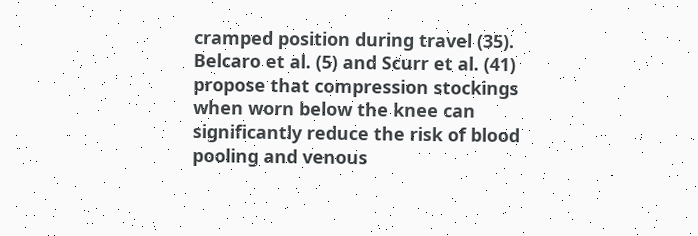cramped position during travel (35). Belcaro et al. (5) and Scurr et al. (41) propose that compression stockings when worn below the knee can significantly reduce the risk of blood pooling and venous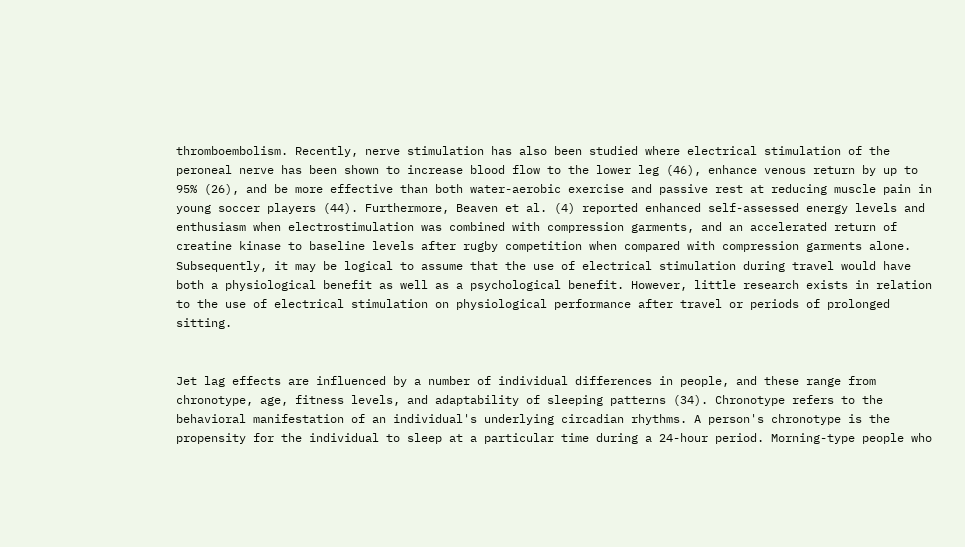thromboembolism. Recently, nerve stimulation has also been studied where electrical stimulation of the peroneal nerve has been shown to increase blood flow to the lower leg (46), enhance venous return by up to 95% (26), and be more effective than both water-aerobic exercise and passive rest at reducing muscle pain in young soccer players (44). Furthermore, Beaven et al. (4) reported enhanced self-assessed energy levels and enthusiasm when electrostimulation was combined with compression garments, and an accelerated return of creatine kinase to baseline levels after rugby competition when compared with compression garments alone. Subsequently, it may be logical to assume that the use of electrical stimulation during travel would have both a physiological benefit as well as a psychological benefit. However, little research exists in relation to the use of electrical stimulation on physiological performance after travel or periods of prolonged sitting.


Jet lag effects are influenced by a number of individual differences in people, and these range from chronotype, age, fitness levels, and adaptability of sleeping patterns (34). Chronotype refers to the behavioral manifestation of an individual's underlying circadian rhythms. A person's chronotype is the propensity for the individual to sleep at a particular time during a 24-hour period. Morning-type people who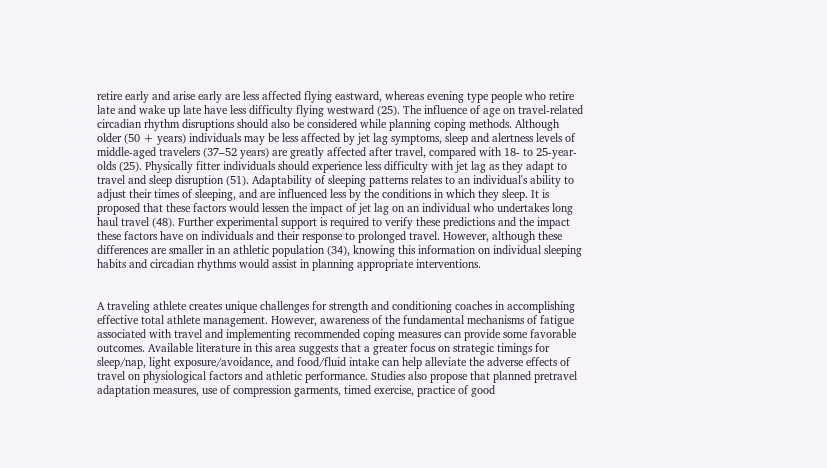retire early and arise early are less affected flying eastward, whereas evening type people who retire late and wake up late have less difficulty flying westward (25). The influence of age on travel-related circadian rhythm disruptions should also be considered while planning coping methods. Although older (50 + years) individuals may be less affected by jet lag symptoms, sleep and alertness levels of middle-aged travelers (37–52 years) are greatly affected after travel, compared with 18- to 25-year-olds (25). Physically fitter individuals should experience less difficulty with jet lag as they adapt to travel and sleep disruption (51). Adaptability of sleeping patterns relates to an individual's ability to adjust their times of sleeping, and are influenced less by the conditions in which they sleep. It is proposed that these factors would lessen the impact of jet lag on an individual who undertakes long haul travel (48). Further experimental support is required to verify these predictions and the impact these factors have on individuals and their response to prolonged travel. However, although these differences are smaller in an athletic population (34), knowing this information on individual sleeping habits and circadian rhythms would assist in planning appropriate interventions.


A traveling athlete creates unique challenges for strength and conditioning coaches in accomplishing effective total athlete management. However, awareness of the fundamental mechanisms of fatigue associated with travel and implementing recommended coping measures can provide some favorable outcomes. Available literature in this area suggests that a greater focus on strategic timings for sleep/nap, light exposure/avoidance, and food/fluid intake can help alleviate the adverse effects of travel on physiological factors and athletic performance. Studies also propose that planned pretravel adaptation measures, use of compression garments, timed exercise, practice of good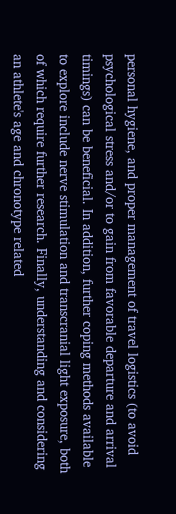personal hygiene, and proper management of travel logistics (to avoid psychological stress and/or to gain from favorable departure and arrival timings) can be beneficial. In addition, further coping methods available to explore include nerve stimulation and transcranial light exposure, both of which require further research. Finally, understanding and considering an athlete's age and chronotype related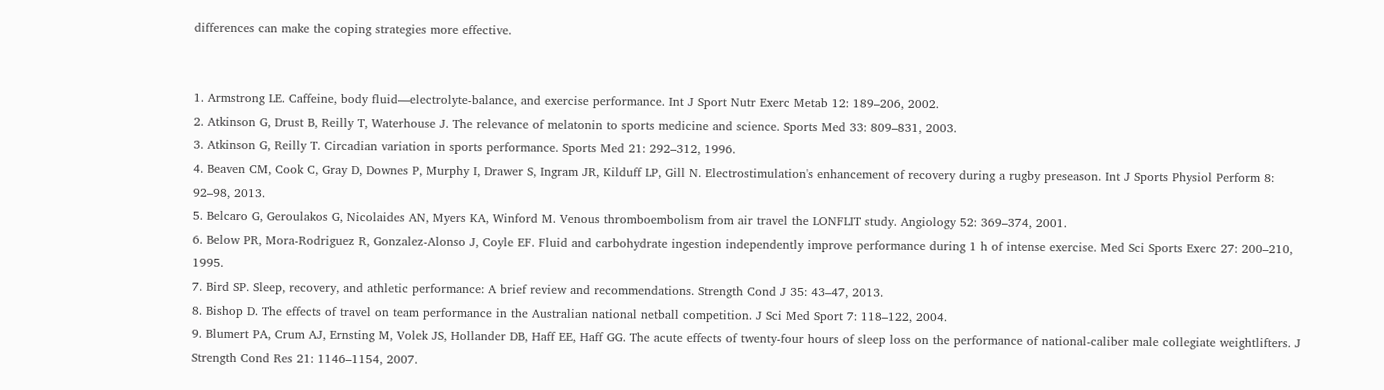differences can make the coping strategies more effective.


1. Armstrong LE. Caffeine, body fluid—electrolyte-balance, and exercise performance. Int J Sport Nutr Exerc Metab 12: 189–206, 2002.
2. Atkinson G, Drust B, Reilly T, Waterhouse J. The relevance of melatonin to sports medicine and science. Sports Med 33: 809–831, 2003.
3. Atkinson G, Reilly T. Circadian variation in sports performance. Sports Med 21: 292–312, 1996.
4. Beaven CM, Cook C, Gray D, Downes P, Murphy I, Drawer S, Ingram JR, Kilduff LP, Gill N. Electrostimulation's enhancement of recovery during a rugby preseason. Int J Sports Physiol Perform 8: 92–98, 2013.
5. Belcaro G, Geroulakos G, Nicolaides AN, Myers KA, Winford M. Venous thromboembolism from air travel the LONFLIT study. Angiology 52: 369–374, 2001.
6. Below PR, Mora-Rodriguez R, Gonzalez-Alonso J, Coyle EF. Fluid and carbohydrate ingestion independently improve performance during 1 h of intense exercise. Med Sci Sports Exerc 27: 200–210, 1995.
7. Bird SP. Sleep, recovery, and athletic performance: A brief review and recommendations. Strength Cond J 35: 43–47, 2013.
8. Bishop D. The effects of travel on team performance in the Australian national netball competition. J Sci Med Sport 7: 118–122, 2004.
9. Blumert PA, Crum AJ, Ernsting M, Volek JS, Hollander DB, Haff EE, Haff GG. The acute effects of twenty-four hours of sleep loss on the performance of national-caliber male collegiate weightlifters. J Strength Cond Res 21: 1146–1154, 2007.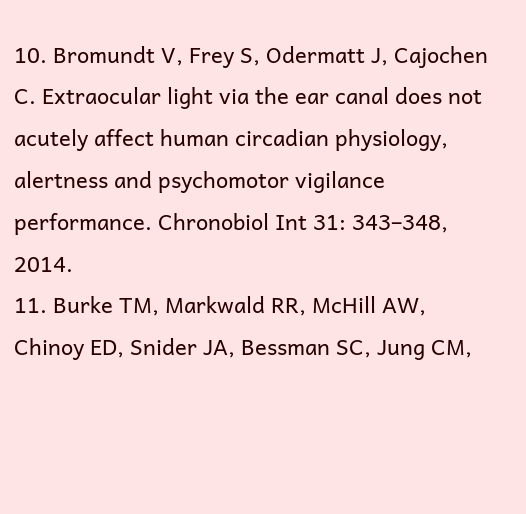10. Bromundt V, Frey S, Odermatt J, Cajochen C. Extraocular light via the ear canal does not acutely affect human circadian physiology, alertness and psychomotor vigilance performance. Chronobiol Int 31: 343–348, 2014.
11. Burke TM, Markwald RR, McHill AW, Chinoy ED, Snider JA, Bessman SC, Jung CM,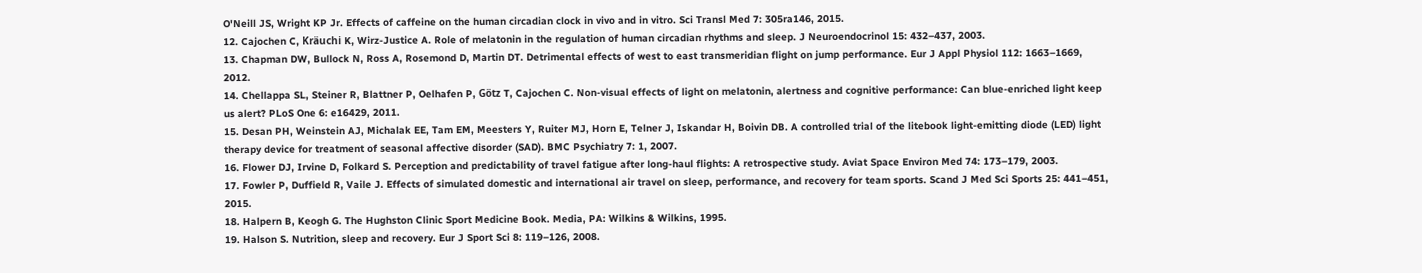O'Neill JS, Wright KP Jr. Effects of caffeine on the human circadian clock in vivo and in vitro. Sci Transl Med 7: 305ra146, 2015.
12. Cajochen C, Kräuchi K, Wirz-Justice A. Role of melatonin in the regulation of human circadian rhythms and sleep. J Neuroendocrinol 15: 432–437, 2003.
13. Chapman DW, Bullock N, Ross A, Rosemond D, Martin DT. Detrimental effects of west to east transmeridian flight on jump performance. Eur J Appl Physiol 112: 1663–1669, 2012.
14. Chellappa SL, Steiner R, Blattner P, Oelhafen P, Götz T, Cajochen C. Non-visual effects of light on melatonin, alertness and cognitive performance: Can blue-enriched light keep us alert? PLoS One 6: e16429, 2011.
15. Desan PH, Weinstein AJ, Michalak EE, Tam EM, Meesters Y, Ruiter MJ, Horn E, Telner J, Iskandar H, Boivin DB. A controlled trial of the litebook light-emitting diode (LED) light therapy device for treatment of seasonal affective disorder (SAD). BMC Psychiatry 7: 1, 2007.
16. Flower DJ, Irvine D, Folkard S. Perception and predictability of travel fatigue after long-haul flights: A retrospective study. Aviat Space Environ Med 74: 173–179, 2003.
17. Fowler P, Duffield R, Vaile J. Effects of simulated domestic and international air travel on sleep, performance, and recovery for team sports. Scand J Med Sci Sports 25: 441–451, 2015.
18. Halpern B, Keogh G. The Hughston Clinic Sport Medicine Book. Media, PA: Wilkins & Wilkins, 1995.
19. Halson S. Nutrition, sleep and recovery. Eur J Sport Sci 8: 119–126, 2008.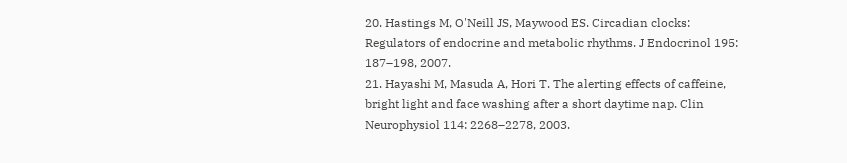20. Hastings M, O'Neill JS, Maywood ES. Circadian clocks: Regulators of endocrine and metabolic rhythms. J Endocrinol 195: 187–198, 2007.
21. Hayashi M, Masuda A, Hori T. The alerting effects of caffeine, bright light and face washing after a short daytime nap. Clin Neurophysiol 114: 2268–2278, 2003.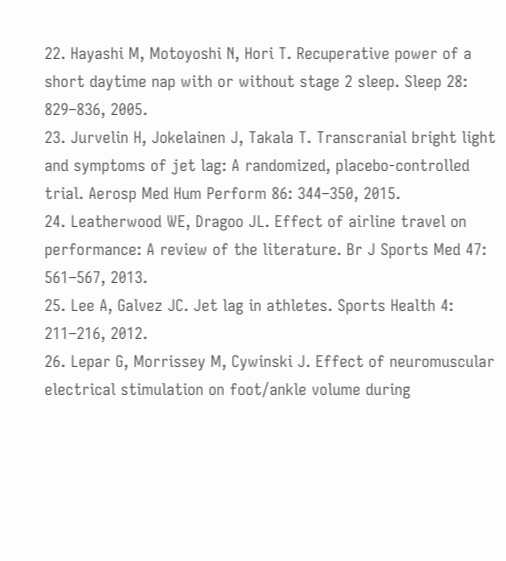22. Hayashi M, Motoyoshi N, Hori T. Recuperative power of a short daytime nap with or without stage 2 sleep. Sleep 28: 829–836, 2005.
23. Jurvelin H, Jokelainen J, Takala T. Transcranial bright light and symptoms of jet lag: A randomized, placebo-controlled trial. Aerosp Med Hum Perform 86: 344–350, 2015.
24. Leatherwood WE, Dragoo JL. Effect of airline travel on performance: A review of the literature. Br J Sports Med 47: 561–567, 2013.
25. Lee A, Galvez JC. Jet lag in athletes. Sports Health 4: 211–216, 2012.
26. Lepar G, Morrissey M, Cywinski J. Effect of neuromuscular electrical stimulation on foot/ankle volume during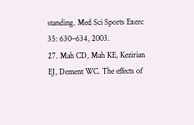standing. Med Sci Sports Exerc 35: 630–634, 2003.
27. Mah CD, Mah KE, Kezirian EJ, Dement WC. The effects of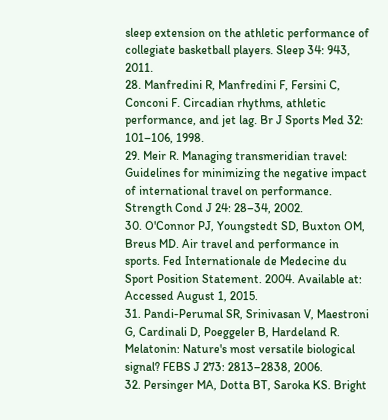sleep extension on the athletic performance of collegiate basketball players. Sleep 34: 943, 2011.
28. Manfredini R, Manfredini F, Fersini C, Conconi F. Circadian rhythms, athletic performance, and jet lag. Br J Sports Med 32: 101–106, 1998.
29. Meir R. Managing transmeridian travel: Guidelines for minimizing the negative impact of international travel on performance. Strength Cond J 24: 28–34, 2002.
30. O'Connor PJ, Youngstedt SD, Buxton OM, Breus MD. Air travel and performance in sports. Fed Internationale de Medecine du Sport Position Statement. 2004. Available at: Accessed August 1, 2015.
31. Pandi-Perumal SR, Srinivasan V, Maestroni G, Cardinali D, Poeggeler B, Hardeland R. Melatonin: Nature's most versatile biological signal? FEBS J 273: 2813–2838, 2006.
32. Persinger MA, Dotta BT, Saroka KS. Bright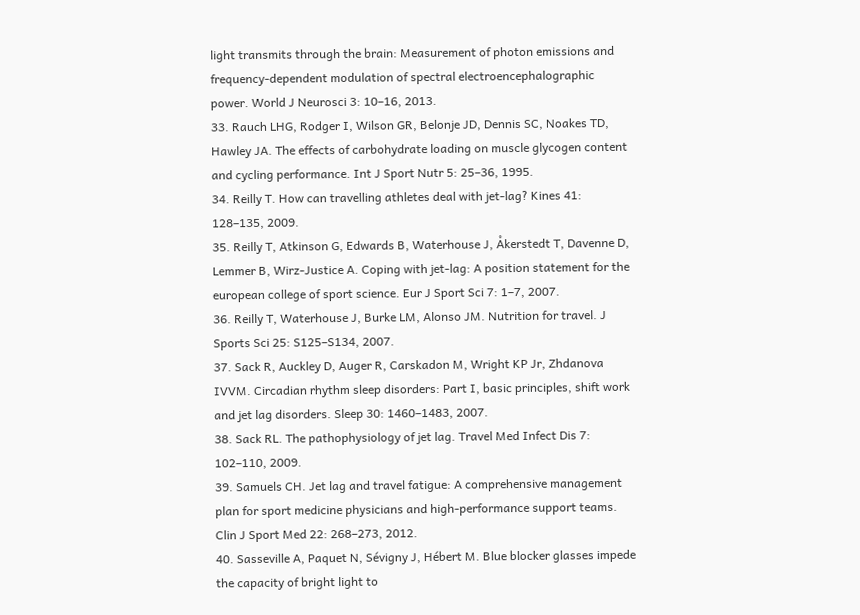light transmits through the brain: Measurement of photon emissions and frequency-dependent modulation of spectral electroencephalographic power. World J Neurosci 3: 10–16, 2013.
33. Rauch LHG, Rodger I, Wilson GR, Belonje JD, Dennis SC, Noakes TD, Hawley JA. The effects of carbohydrate loading on muscle glycogen content and cycling performance. Int J Sport Nutr 5: 25–36, 1995.
34. Reilly T. How can travelling athletes deal with jet-lag? Kines 41: 128–135, 2009.
35. Reilly T, Atkinson G, Edwards B, Waterhouse J, Åkerstedt T, Davenne D, Lemmer B, Wirz-Justice A. Coping with jet-lag: A position statement for the european college of sport science. Eur J Sport Sci 7: 1–7, 2007.
36. Reilly T, Waterhouse J, Burke LM, Alonso JM. Nutrition for travel. J Sports Sci 25: S125–S134, 2007.
37. Sack R, Auckley D, Auger R, Carskadon M, Wright KP Jr, Zhdanova IVVM. Circadian rhythm sleep disorders: Part I, basic principles, shift work and jet lag disorders. Sleep 30: 1460–1483, 2007.
38. Sack RL. The pathophysiology of jet lag. Travel Med Infect Dis 7: 102–110, 2009.
39. Samuels CH. Jet lag and travel fatigue: A comprehensive management plan for sport medicine physicians and high-performance support teams. Clin J Sport Med 22: 268–273, 2012.
40. Sasseville A, Paquet N, Sévigny J, Hébert M. Blue blocker glasses impede the capacity of bright light to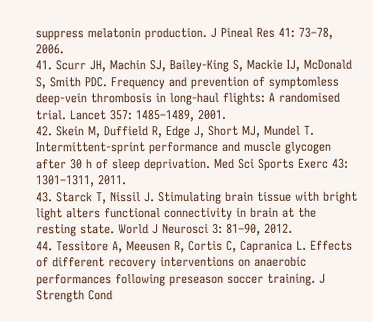suppress melatonin production. J Pineal Res 41: 73–78, 2006.
41. Scurr JH, Machin SJ, Bailey-King S, Mackie IJ, McDonald S, Smith PDC. Frequency and prevention of symptomless deep-vein thrombosis in long-haul flights: A randomised trial. Lancet 357: 1485–1489, 2001.
42. Skein M, Duffield R, Edge J, Short MJ, Mundel T. Intermittent-sprint performance and muscle glycogen after 30 h of sleep deprivation. Med Sci Sports Exerc 43: 1301–1311, 2011.
43. Starck T, Nissil J. Stimulating brain tissue with bright light alters functional connectivity in brain at the resting state. World J Neurosci 3: 81–90, 2012.
44. Tessitore A, Meeusen R, Cortis C, Capranica L. Effects of different recovery interventions on anaerobic performances following preseason soccer training. J Strength Cond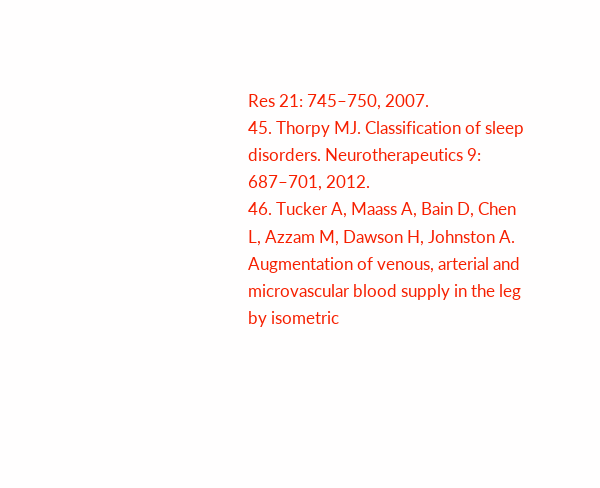Res 21: 745–750, 2007.
45. Thorpy MJ. Classification of sleep disorders. Neurotherapeutics 9: 687–701, 2012.
46. Tucker A, Maass A, Bain D, Chen L, Azzam M, Dawson H, Johnston A. Augmentation of venous, arterial and microvascular blood supply in the leg by isometric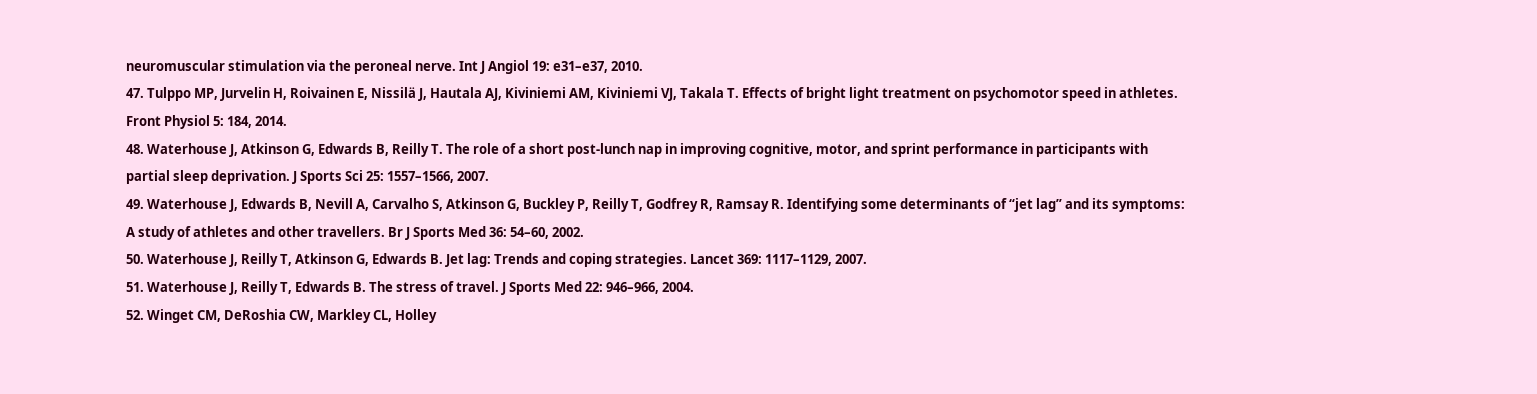neuromuscular stimulation via the peroneal nerve. Int J Angiol 19: e31–e37, 2010.
47. Tulppo MP, Jurvelin H, Roivainen E, Nissilä J, Hautala AJ, Kiviniemi AM, Kiviniemi VJ, Takala T. Effects of bright light treatment on psychomotor speed in athletes. Front Physiol 5: 184, 2014.
48. Waterhouse J, Atkinson G, Edwards B, Reilly T. The role of a short post-lunch nap in improving cognitive, motor, and sprint performance in participants with partial sleep deprivation. J Sports Sci 25: 1557–1566, 2007.
49. Waterhouse J, Edwards B, Nevill A, Carvalho S, Atkinson G, Buckley P, Reilly T, Godfrey R, Ramsay R. Identifying some determinants of “jet lag” and its symptoms: A study of athletes and other travellers. Br J Sports Med 36: 54–60, 2002.
50. Waterhouse J, Reilly T, Atkinson G, Edwards B. Jet lag: Trends and coping strategies. Lancet 369: 1117–1129, 2007.
51. Waterhouse J, Reilly T, Edwards B. The stress of travel. J Sports Med 22: 946–966, 2004.
52. Winget CM, DeRoshia CW, Markley CL, Holley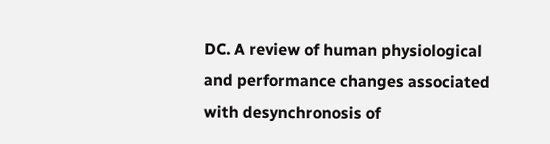DC. A review of human physiological and performance changes associated with desynchronosis of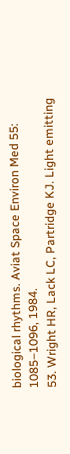biological rhythms. Aviat Space Environ Med 55: 1085–1096, 1984.
53. Wright HR, Lack LC, Partridge KJ. Light emitting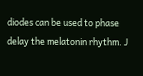diodes can be used to phase delay the melatonin rhythm. J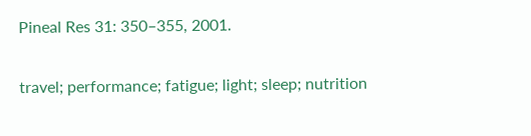Pineal Res 31: 350–355, 2001.

travel; performance; fatigue; light; sleep; nutrition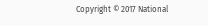Copyright © 2017 National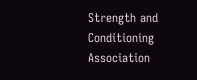Strength and Conditioning Association